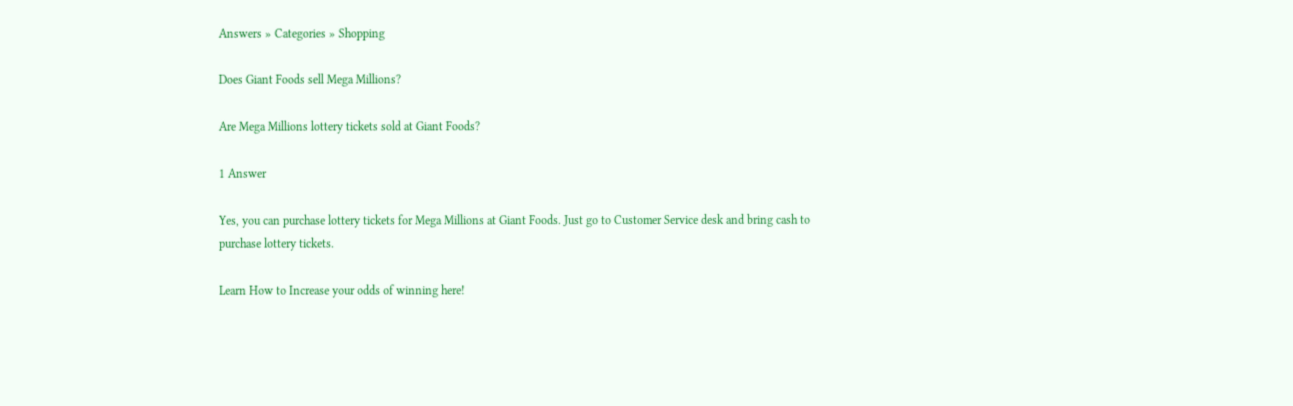Answers » Categories » Shopping

Does Giant Foods sell Mega Millions?

Are Mega Millions lottery tickets sold at Giant Foods?

1 Answer

Yes, you can purchase lottery tickets for Mega Millions at Giant Foods. Just go to Customer Service desk and bring cash to purchase lottery tickets.

Learn How to Increase your odds of winning here!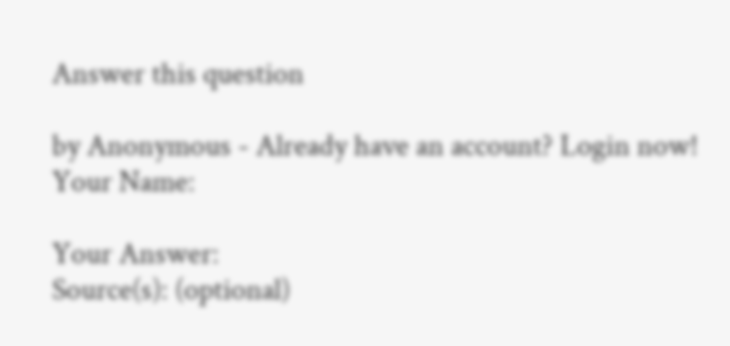Answer this question

by Anonymous - Already have an account? Login now!
Your Name:

Your Answer:
Source(s): (optional)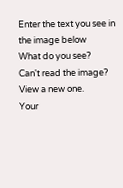Enter the text you see in the image below
What do you see?
Can't read the image? View a new one.
Your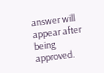answer will appear after being approved.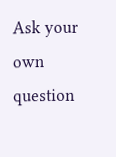Ask your own question